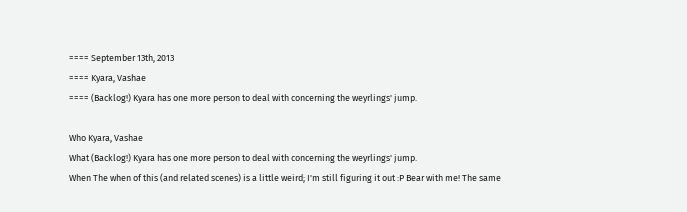==== September 13th, 2013
==== Kyara, Vashae
==== (Backlog!) Kyara has one more person to deal with concerning the weyrlings' jump.

Who Kyara, Vashae
What (Backlog!) Kyara has one more person to deal with concerning the weyrlings' jump.
When The when of this (and related scenes) is a little weird; I'm still figuring it out :P Bear with me! The same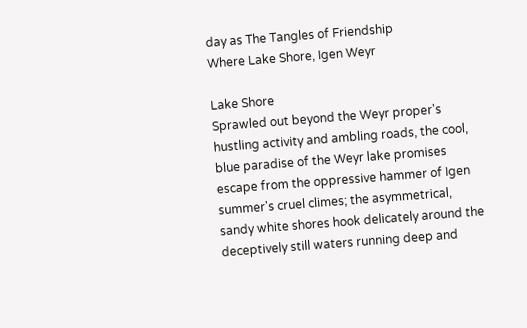day as The Tangles of Friendship
Where Lake Shore, Igen Weyr

Lake Shore
Sprawled out beyond the Weyr proper's hustling activity and ambling roads, the cool, blue paradise of the Weyr lake promises escape from the oppressive hammer of Igen summer's cruel climes; the asymmetrical, sandy white shores hook delicately around the deceptively still waters running deep and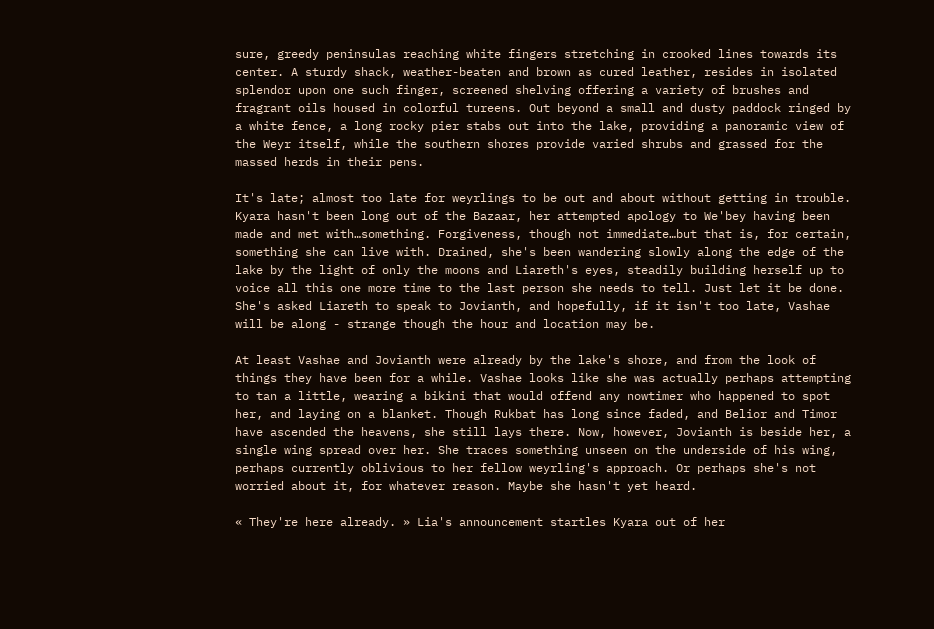sure, greedy peninsulas reaching white fingers stretching in crooked lines towards its center. A sturdy shack, weather-beaten and brown as cured leather, resides in isolated splendor upon one such finger, screened shelving offering a variety of brushes and fragrant oils housed in colorful tureens. Out beyond a small and dusty paddock ringed by a white fence, a long rocky pier stabs out into the lake, providing a panoramic view of the Weyr itself, while the southern shores provide varied shrubs and grassed for the massed herds in their pens.

It's late; almost too late for weyrlings to be out and about without getting in trouble. Kyara hasn't been long out of the Bazaar, her attempted apology to We'bey having been made and met with…something. Forgiveness, though not immediate…but that is, for certain, something she can live with. Drained, she's been wandering slowly along the edge of the lake by the light of only the moons and Liareth's eyes, steadily building herself up to voice all this one more time to the last person she needs to tell. Just let it be done. She's asked Liareth to speak to Jovianth, and hopefully, if it isn't too late, Vashae will be along - strange though the hour and location may be.

At least Vashae and Jovianth were already by the lake's shore, and from the look of things they have been for a while. Vashae looks like she was actually perhaps attempting to tan a little, wearing a bikini that would offend any nowtimer who happened to spot her, and laying on a blanket. Though Rukbat has long since faded, and Belior and Timor have ascended the heavens, she still lays there. Now, however, Jovianth is beside her, a single wing spread over her. She traces something unseen on the underside of his wing, perhaps currently oblivious to her fellow weyrling's approach. Or perhaps she's not worried about it, for whatever reason. Maybe she hasn't yet heard.

« They're here already. » Lia's announcement startles Kyara out of her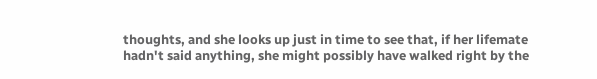thoughts, and she looks up just in time to see that, if her lifemate hadn't said anything, she might possibly have walked right by the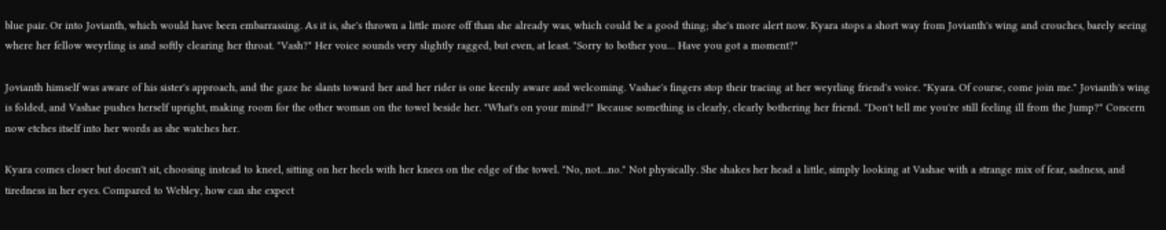blue pair. Or into Jovianth, which would have been embarrassing. As it is, she's thrown a little more off than she already was, which could be a good thing; she's more alert now. Kyara stops a short way from Jovianth's wing and crouches, barely seeing where her fellow weyrling is and softly clearing her throat. "Vash?" Her voice sounds very slightly ragged, but even, at least. "Sorry to bother you… Have you got a moment?"

Jovianth himself was aware of his sister's approach, and the gaze he slants toward her and her rider is one keenly aware and welcoming. Vashae's fingers stop their tracing at her weyrling friend's voice. "Kyara. Of course, come join me." Jovianth's wing is folded, and Vashae pushes herself upright, making room for the other woman on the towel beside her. "What's on your mind?" Because something is clearly, clearly bothering her friend. "Don't tell me you're still feeling ill from the Jump?" Concern now etches itself into her words as she watches her.

Kyara comes closer but doesn't sit, choosing instead to kneel, sitting on her heels with her knees on the edge of the towel. "No, not…no." Not physically. She shakes her head a little, simply looking at Vashae with a strange mix of fear, sadness, and tiredness in her eyes. Compared to Webley, how can she expect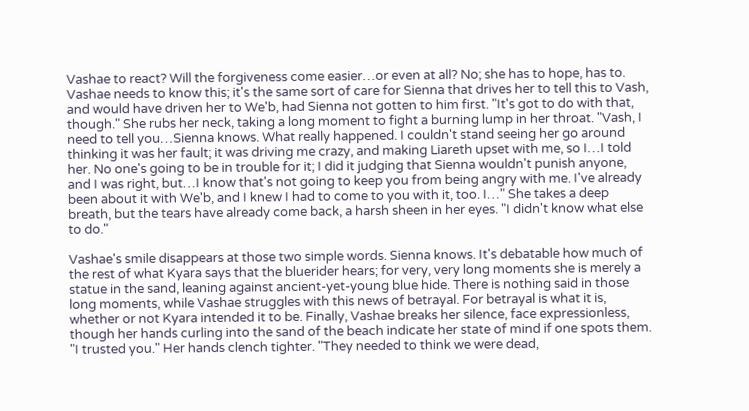Vashae to react? Will the forgiveness come easier…or even at all? No; she has to hope, has to. Vashae needs to know this; it's the same sort of care for Sienna that drives her to tell this to Vash, and would have driven her to We'b, had Sienna not gotten to him first. "It's got to do with that, though." She rubs her neck, taking a long moment to fight a burning lump in her throat. "Vash, I need to tell you…Sienna knows. What really happened. I couldn't stand seeing her go around thinking it was her fault; it was driving me crazy, and making Liareth upset with me, so I…I told her. No one's going to be in trouble for it; I did it judging that Sienna wouldn't punish anyone, and I was right, but…I know that's not going to keep you from being angry with me. I've already been about it with We'b, and I knew I had to come to you with it, too. I…" She takes a deep breath, but the tears have already come back, a harsh sheen in her eyes. "I didn't know what else to do."

Vashae's smile disappears at those two simple words. Sienna knows. It's debatable how much of the rest of what Kyara says that the bluerider hears; for very, very long moments she is merely a statue in the sand, leaning against ancient-yet-young blue hide. There is nothing said in those long moments, while Vashae struggles with this news of betrayal. For betrayal is what it is, whether or not Kyara intended it to be. Finally, Vashae breaks her silence, face expressionless, though her hands curling into the sand of the beach indicate her state of mind if one spots them. "I trusted you." Her hands clench tighter. "They needed to think we were dead,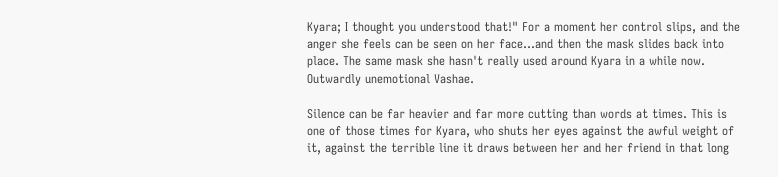Kyara; I thought you understood that!" For a moment her control slips, and the anger she feels can be seen on her face…and then the mask slides back into place. The same mask she hasn't really used around Kyara in a while now. Outwardly unemotional Vashae.

Silence can be far heavier and far more cutting than words at times. This is one of those times for Kyara, who shuts her eyes against the awful weight of it, against the terrible line it draws between her and her friend in that long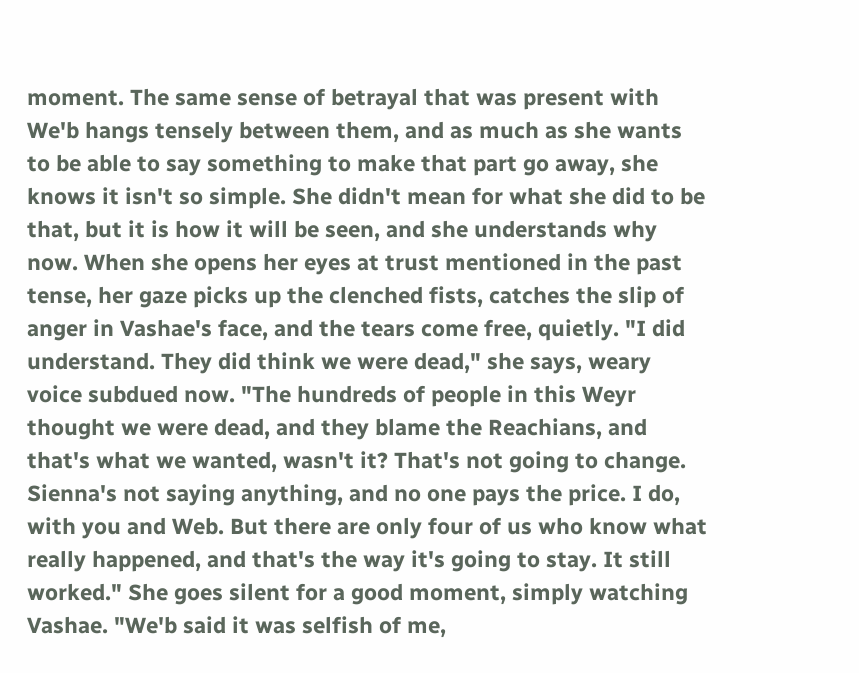moment. The same sense of betrayal that was present with We'b hangs tensely between them, and as much as she wants to be able to say something to make that part go away, she knows it isn't so simple. She didn't mean for what she did to be that, but it is how it will be seen, and she understands why now. When she opens her eyes at trust mentioned in the past tense, her gaze picks up the clenched fists, catches the slip of anger in Vashae's face, and the tears come free, quietly. "I did understand. They did think we were dead," she says, weary voice subdued now. "The hundreds of people in this Weyr thought we were dead, and they blame the Reachians, and that's what we wanted, wasn't it? That's not going to change. Sienna's not saying anything, and no one pays the price. I do, with you and Web. But there are only four of us who know what really happened, and that's the way it's going to stay. It still worked." She goes silent for a good moment, simply watching Vashae. "We'b said it was selfish of me,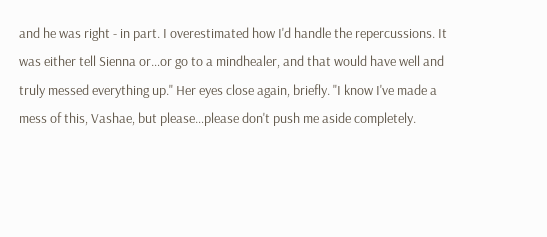and he was right - in part. I overestimated how I'd handle the repercussions. It was either tell Sienna or…or go to a mindhealer, and that would have well and truly messed everything up." Her eyes close again, briefly. "I know I've made a mess of this, Vashae, but please…please don't push me aside completely.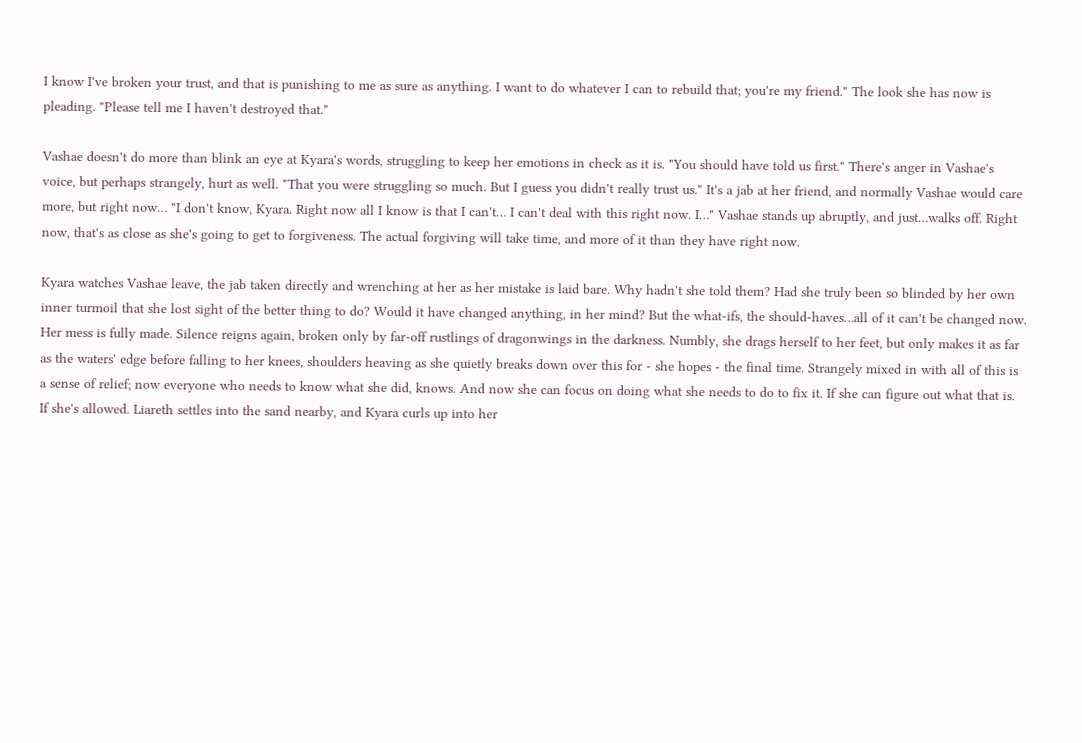I know I've broken your trust, and that is punishing to me as sure as anything. I want to do whatever I can to rebuild that; you're my friend." The look she has now is pleading. "Please tell me I haven't destroyed that."

Vashae doesn't do more than blink an eye at Kyara's words, struggling to keep her emotions in check as it is. "You should have told us first." There's anger in Vashae's voice, but perhaps strangely, hurt as well. "That you were struggling so much. But I guess you didn't really trust us." It's a jab at her friend, and normally Vashae would care more, but right now… "I don't know, Kyara. Right now all I know is that I can't… I can't deal with this right now. I…" Vashae stands up abruptly, and just…walks off. Right now, that's as close as she's going to get to forgiveness. The actual forgiving will take time, and more of it than they have right now.

Kyara watches Vashae leave, the jab taken directly and wrenching at her as her mistake is laid bare. Why hadn't she told them? Had she truly been so blinded by her own inner turmoil that she lost sight of the better thing to do? Would it have changed anything, in her mind? But the what-ifs, the should-haves…all of it can't be changed now. Her mess is fully made. Silence reigns again, broken only by far-off rustlings of dragonwings in the darkness. Numbly, she drags herself to her feet, but only makes it as far as the waters' edge before falling to her knees, shoulders heaving as she quietly breaks down over this for - she hopes - the final time. Strangely mixed in with all of this is a sense of relief; now everyone who needs to know what she did, knows. And now she can focus on doing what she needs to do to fix it. If she can figure out what that is. If she's allowed. Liareth settles into the sand nearby, and Kyara curls up into her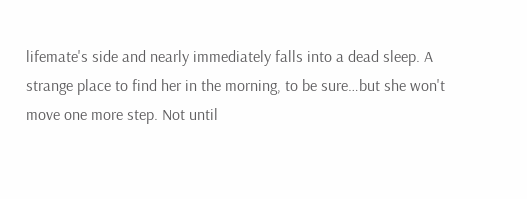lifemate's side and nearly immediately falls into a dead sleep. A strange place to find her in the morning, to be sure…but she won't move one more step. Not until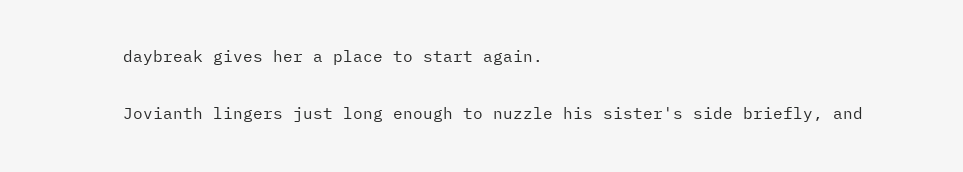daybreak gives her a place to start again.

Jovianth lingers just long enough to nuzzle his sister's side briefly, and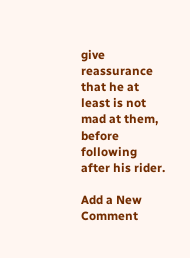give reassurance that he at least is not mad at them, before following after his rider.

Add a New Comment